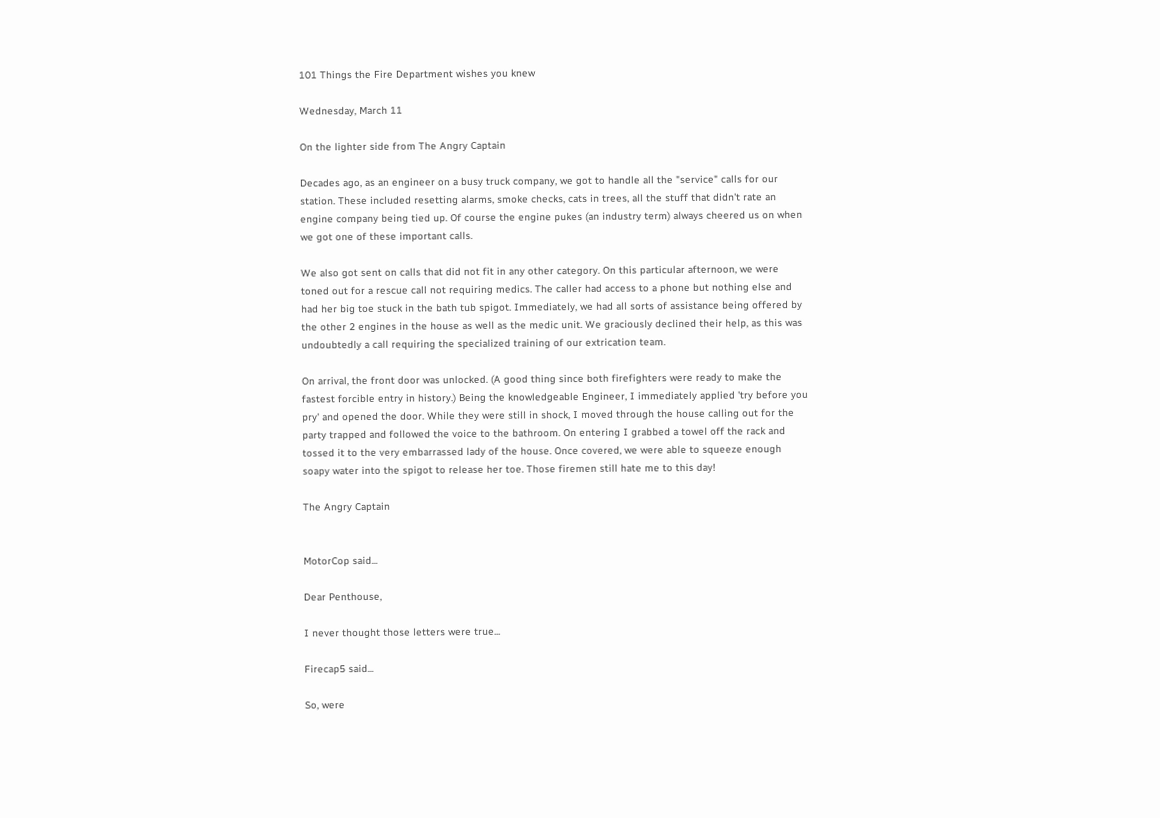101 Things the Fire Department wishes you knew

Wednesday, March 11

On the lighter side from The Angry Captain

Decades ago, as an engineer on a busy truck company, we got to handle all the "service" calls for our station. These included resetting alarms, smoke checks, cats in trees, all the stuff that didn't rate an engine company being tied up. Of course the engine pukes (an industry term) always cheered us on when we got one of these important calls.

We also got sent on calls that did not fit in any other category. On this particular afternoon, we were toned out for a rescue call not requiring medics. The caller had access to a phone but nothing else and had her big toe stuck in the bath tub spigot. Immediately, we had all sorts of assistance being offered by the other 2 engines in the house as well as the medic unit. We graciously declined their help, as this was undoubtedly a call requiring the specialized training of our extrication team.

On arrival, the front door was unlocked. (A good thing since both firefighters were ready to make the fastest forcible entry in history.) Being the knowledgeable Engineer, I immediately applied 'try before you pry' and opened the door. While they were still in shock, I moved through the house calling out for the party trapped and followed the voice to the bathroom. On entering I grabbed a towel off the rack and tossed it to the very embarrassed lady of the house. Once covered, we were able to squeeze enough soapy water into the spigot to release her toe. Those firemen still hate me to this day!

The Angry Captain


MotorCop said...

Dear Penthouse,

I never thought those letters were true...

Firecap5 said...

So, were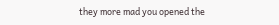they more mad you opened the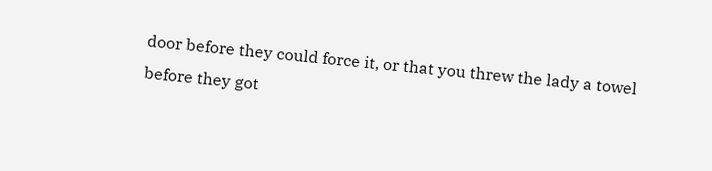door before they could force it, or that you threw the lady a towel before they got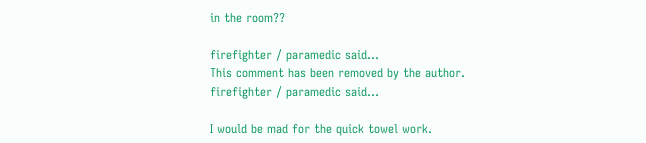in the room??

firefighter / paramedic said...
This comment has been removed by the author.
firefighter / paramedic said...

I would be mad for the quick towel work.